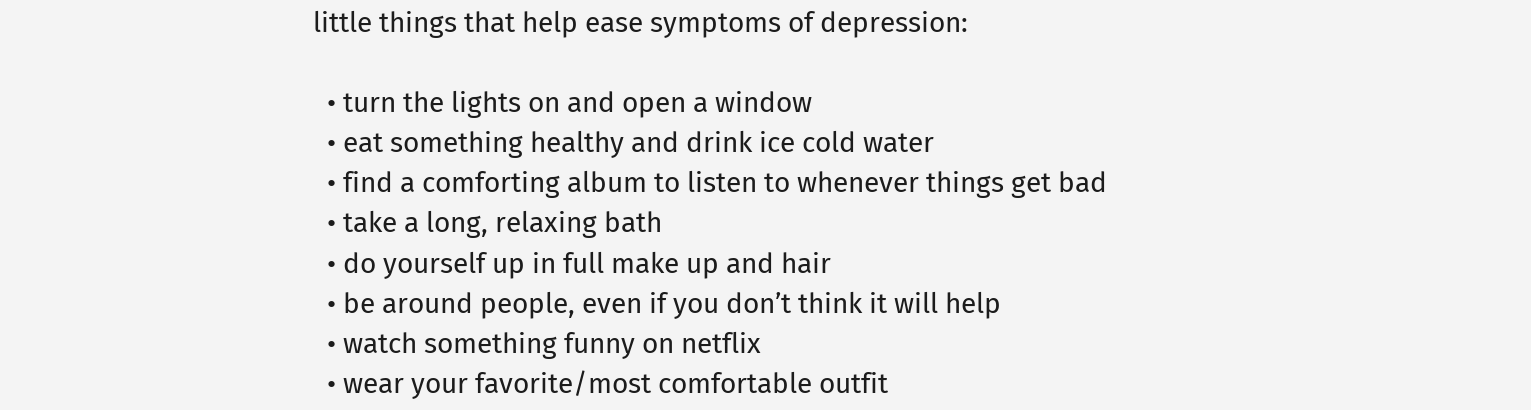little things that help ease symptoms of depression:

  • turn the lights on and open a window
  • eat something healthy and drink ice cold water
  • find a comforting album to listen to whenever things get bad
  • take a long, relaxing bath
  • do yourself up in full make up and hair
  • be around people, even if you don’t think it will help
  • watch something funny on netflix
  • wear your favorite/most comfortable outfit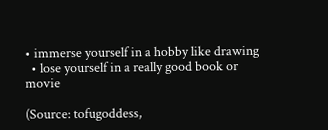• immerse yourself in a hobby like drawing
  • lose yourself in a really good book or movie

(Source: tofugoddess,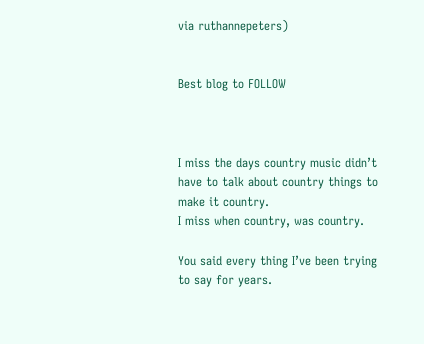via ruthannepeters)


Best blog to FOLLOW



I miss the days country music didn’t have to talk about country things to make it country.
I miss when country, was country.

You said every thing I’ve been trying to say for years.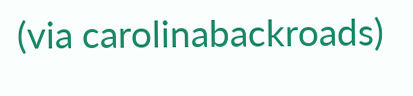(via carolinabackroads)